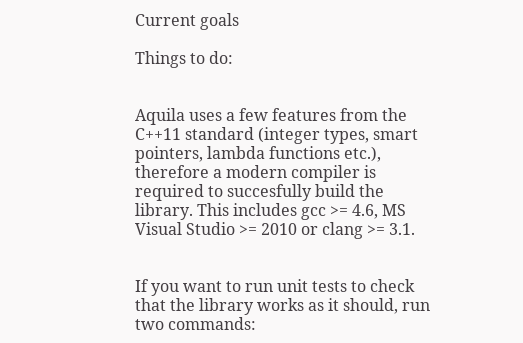Current goals

Things to do:


Aquila uses a few features from the C++11 standard (integer types, smart pointers, lambda functions etc.), therefore a modern compiler is required to succesfully build the library. This includes gcc >= 4.6, MS Visual Studio >= 2010 or clang >= 3.1.


If you want to run unit tests to check that the library works as it should, run two commands: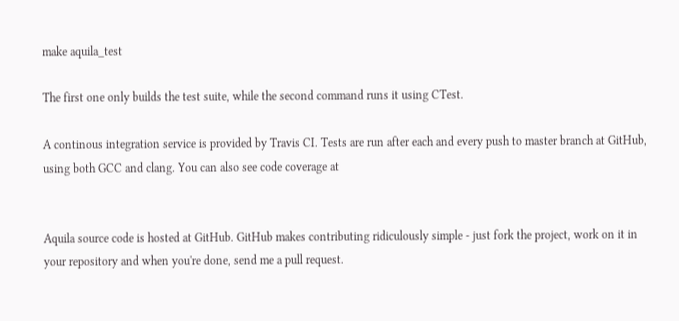make aquila_test

The first one only builds the test suite, while the second command runs it using CTest.

A continous integration service is provided by Travis CI. Tests are run after each and every push to master branch at GitHub, using both GCC and clang. You can also see code coverage at


Aquila source code is hosted at GitHub. GitHub makes contributing ridiculously simple - just fork the project, work on it in your repository and when you're done, send me a pull request.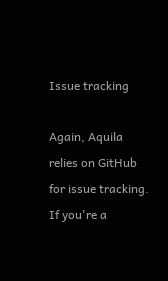Issue tracking

Again, Aquila relies on GitHub for issue tracking. If you're a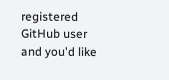registered GitHub user and you'd like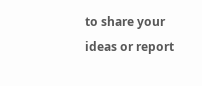to share your ideas or report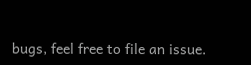bugs, feel free to file an issue.